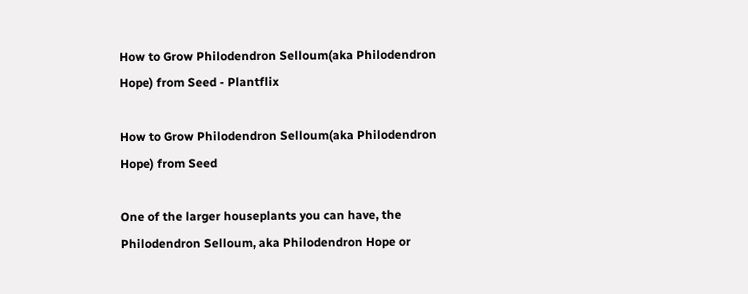How to Grow Philodendron Selloum(aka Philodendron Hope) from Seed - Plantflix

How to Grow Philodendron Selloum(aka Philodendron Hope) from Seed

One of the larger houseplants you can have, the Philodendron Selloum, aka Philodendron Hope or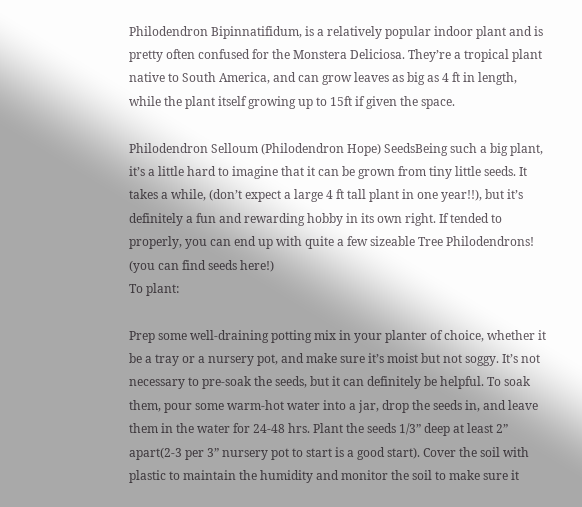Philodendron Bipinnatifidum, is a relatively popular indoor plant and is pretty often confused for the Monstera Deliciosa. They’re a tropical plant native to South America, and can grow leaves as big as 4 ft in length, while the plant itself growing up to 15ft if given the space.

Philodendron Selloum (Philodendron Hope) SeedsBeing such a big plant, it’s a little hard to imagine that it can be grown from tiny little seeds. It takes a while, (don’t expect a large 4 ft tall plant in one year!!), but it’s definitely a fun and rewarding hobby in its own right. If tended to properly, you can end up with quite a few sizeable Tree Philodendrons! (you can find seeds here!)
To plant:

Prep some well-draining potting mix in your planter of choice, whether it be a tray or a nursery pot, and make sure it’s moist but not soggy. It’s not necessary to pre-soak the seeds, but it can definitely be helpful. To soak them, pour some warm-hot water into a jar, drop the seeds in, and leave them in the water for 24-48 hrs. Plant the seeds 1/3” deep at least 2” apart(2-3 per 3” nursery pot to start is a good start). Cover the soil with plastic to maintain the humidity and monitor the soil to make sure it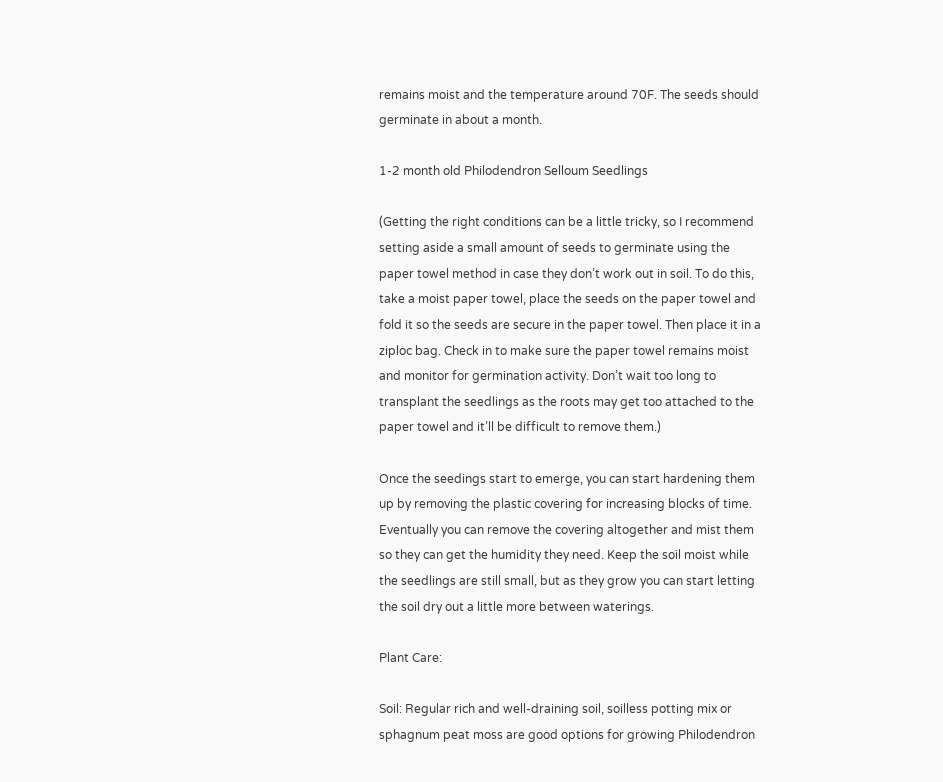remains moist and the temperature around 70F. The seeds should germinate in about a month.

1-2 month old Philodendron Selloum Seedlings

(Getting the right conditions can be a little tricky, so I recommend setting aside a small amount of seeds to germinate using the paper towel method in case they don’t work out in soil. To do this, take a moist paper towel, place the seeds on the paper towel and fold it so the seeds are secure in the paper towel. Then place it in a ziploc bag. Check in to make sure the paper towel remains moist and monitor for germination activity. Don’t wait too long to transplant the seedlings as the roots may get too attached to the paper towel and it’ll be difficult to remove them.)

Once the seedings start to emerge, you can start hardening them up by removing the plastic covering for increasing blocks of time. Eventually you can remove the covering altogether and mist them so they can get the humidity they need. Keep the soil moist while the seedlings are still small, but as they grow you can start letting the soil dry out a little more between waterings.

Plant Care:

Soil: Regular rich and well-draining soil, soilless potting mix or sphagnum peat moss are good options for growing Philodendron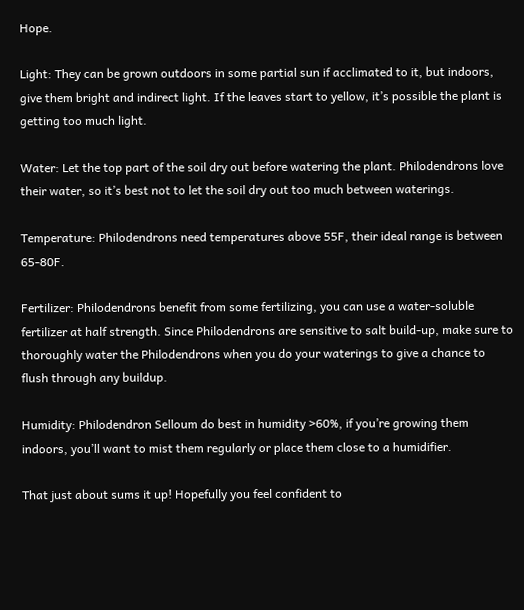Hope.

Light: They can be grown outdoors in some partial sun if acclimated to it, but indoors, give them bright and indirect light. If the leaves start to yellow, it’s possible the plant is getting too much light.

Water: Let the top part of the soil dry out before watering the plant. Philodendrons love their water, so it’s best not to let the soil dry out too much between waterings.

Temperature: Philodendrons need temperatures above 55F, their ideal range is between 65-80F.

Fertilizer: Philodendrons benefit from some fertilizing, you can use a water-soluble fertilizer at half strength. Since Philodendrons are sensitive to salt build-up, make sure to thoroughly water the Philodendrons when you do your waterings to give a chance to flush through any buildup.

Humidity: Philodendron Selloum do best in humidity >60%, if you’re growing them indoors, you’ll want to mist them regularly or place them close to a humidifier.

That just about sums it up! Hopefully you feel confident to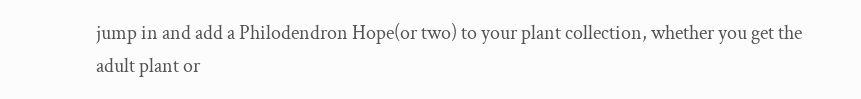jump in and add a Philodendron Hope(or two) to your plant collection, whether you get the adult plant or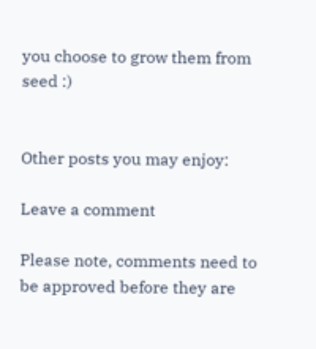you choose to grow them from seed :)


Other posts you may enjoy:

Leave a comment

Please note, comments need to be approved before they are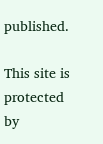published.

This site is protected by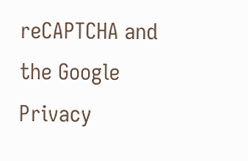reCAPTCHA and the Google Privacy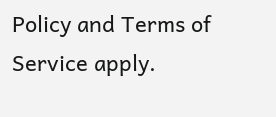Policy and Terms of Service apply.